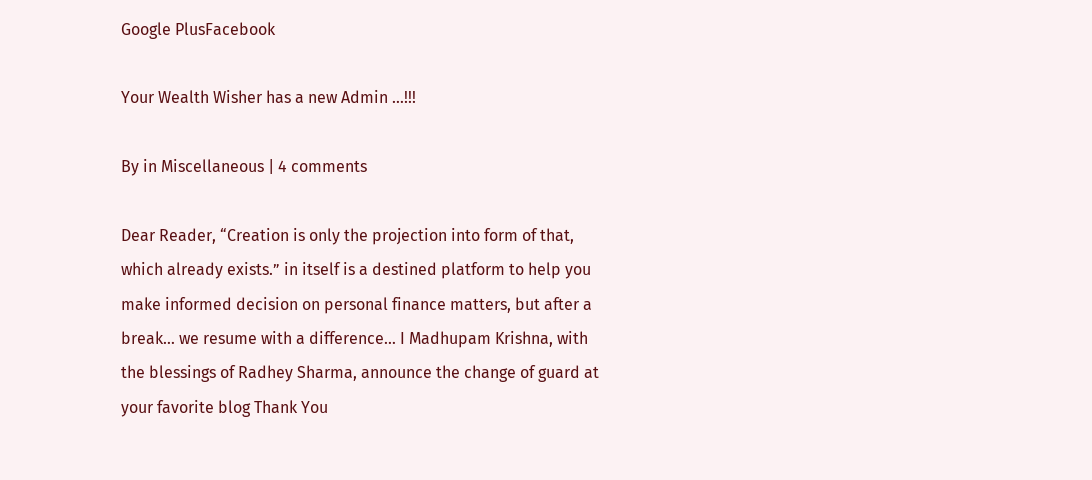Google PlusFacebook

Your Wealth Wisher has a new Admin …!!!

By in Miscellaneous | 4 comments

Dear Reader, “Creation is only the projection into form of that, which already exists.” in itself is a destined platform to help you make informed decision on personal finance matters, but after a break… we resume with a difference… I Madhupam Krishna, with the blessings of Radhey Sharma, announce the change of guard at your favorite blog Thank You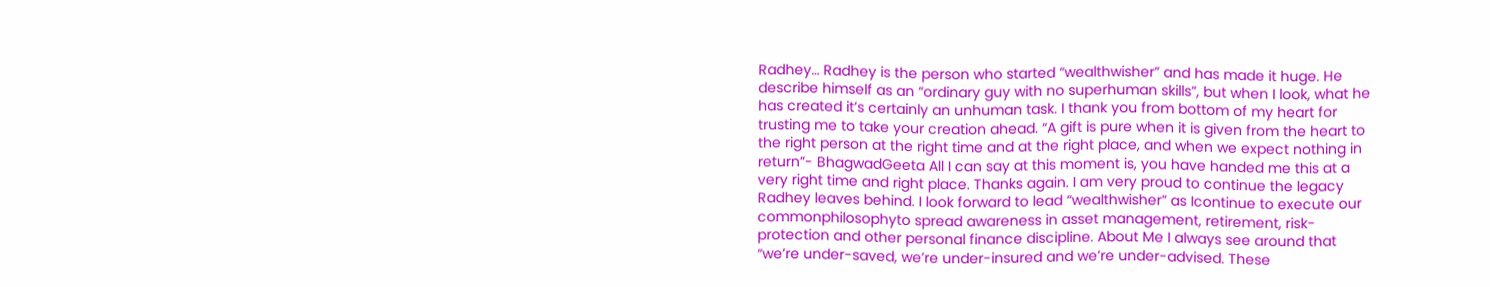Radhey… Radhey is the person who started “wealthwisher” and has made it huge. He describe himself as an “ordinary guy with no superhuman skills”, but when I look, what he has created it’s certainly an unhuman task. I thank you from bottom of my heart for trusting me to take your creation ahead. “A gift is pure when it is given from the heart to the right person at the right time and at the right place, and when we expect nothing in return”- BhagwadGeeta All I can say at this moment is, you have handed me this at a very right time and right place. Thanks again. I am very proud to continue the legacy Radhey leaves behind. I look forward to lead “wealthwisher” as Icontinue to execute our commonphilosophyto spread awareness in asset management, retirement, risk-protection and other personal finance discipline. About Me I always see around that “we’re under-saved, we’re under-insured and we’re under-advised. These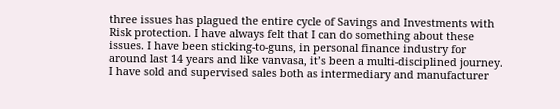three issues has plagued the entire cycle of Savings and Investments with Risk protection. I have always felt that I can do something about these issues. I have been sticking-to-guns, in personal finance industry for around last 14 years and like vanvasa, it’s been a multi-disciplined journey. I have sold and supervised sales both as intermediary and manufacturer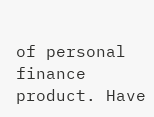of personal finance product. Have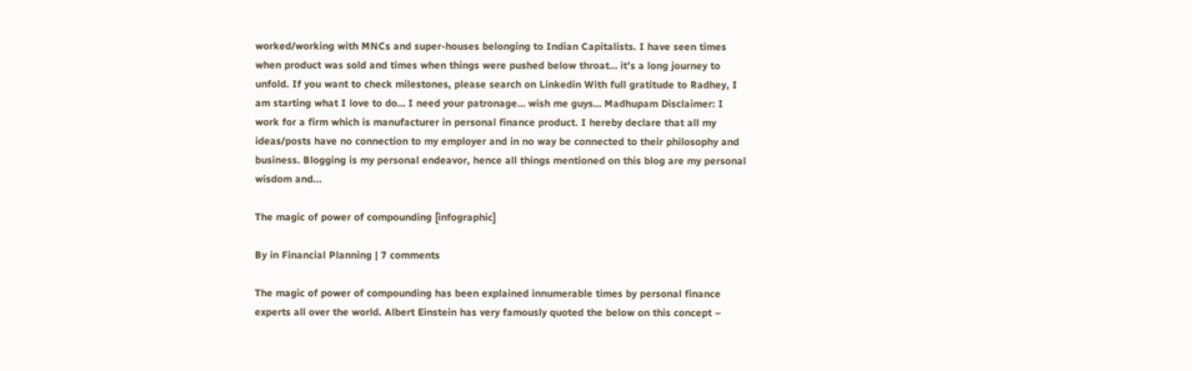worked/working with MNCs and super-houses belonging to Indian Capitalists. I have seen times when product was sold and times when things were pushed below throat… it’s a long journey to unfold. If you want to check milestones, please search on Linkedin With full gratitude to Radhey, I am starting what I love to do… I need your patronage… wish me guys… Madhupam Disclaimer: I work for a firm which is manufacturer in personal finance product. I hereby declare that all my ideas/posts have no connection to my employer and in no way be connected to their philosophy and business. Blogging is my personal endeavor, hence all things mentioned on this blog are my personal wisdom and...

The magic of power of compounding [infographic]

By in Financial Planning | 7 comments

The magic of power of compounding has been explained innumerable times by personal finance experts all over the world. Albert Einstein has very famously quoted the below on this concept –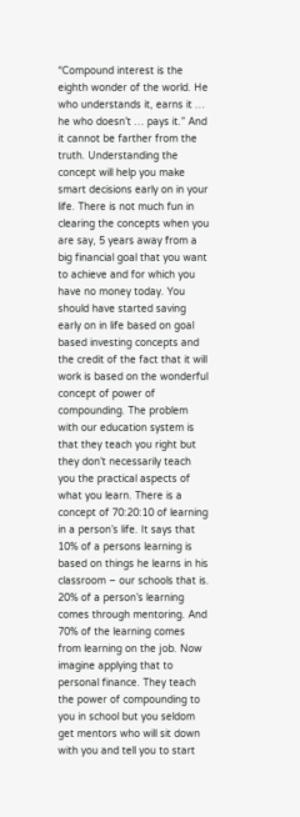“Compound interest is the eighth wonder of the world. He who understands it, earns it … he who doesn’t … pays it.” And it cannot be farther from the truth. Understanding the concept will help you make smart decisions early on in your life. There is not much fun in clearing the concepts when you are say, 5 years away from a big financial goal that you want to achieve and for which you have no money today. You should have started saving early on in life based on goal based investing concepts and the credit of the fact that it will work is based on the wonderful concept of power of compounding. The problem with our education system is that they teach you right but they don’t necessarily teach you the practical aspects of what you learn. There is a concept of 70:20:10 of learning in a person’s life. It says that 10% of a persons learning is based on things he learns in his classroom – our schools that is. 20% of a person’s learning comes through mentoring. And 70% of the learning comes from learning on the job. Now imagine applying that to personal finance. They teach the power of compounding to you in school but you seldom get mentors who will sit down with you and tell you to start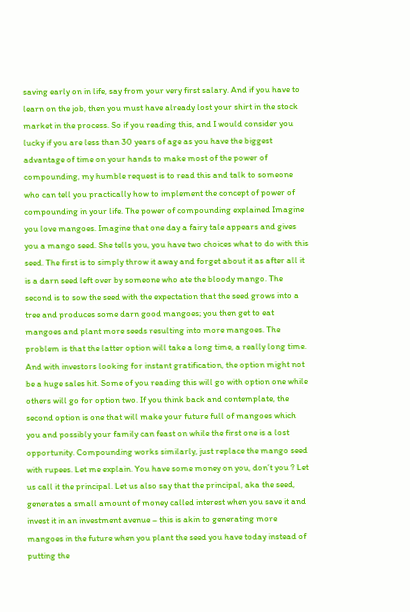saving early on in life, say from your very first salary. And if you have to learn on the job, then you must have already lost your shirt in the stock market in the process. So if you reading this, and I would consider you lucky if you are less than 30 years of age as you have the biggest advantage of time on your hands to make most of the power of compounding, my humble request is to read this and talk to someone who can tell you practically how to implement the concept of power of compounding in your life. The power of compounding explained Imagine you love mangoes. Imagine that one day a fairy tale appears and gives you a mango seed. She tells you, you have two choices what to do with this seed. The first is to simply throw it away and forget about it as after all it is a darn seed left over by someone who ate the bloody mango. The second is to sow the seed with the expectation that the seed grows into a tree and produces some darn good mangoes; you then get to eat mangoes and plant more seeds resulting into more mangoes. The problem is that the latter option will take a long time, a really long time. And with investors looking for instant gratification, the option might not be a huge sales hit. Some of you reading this will go with option one while others will go for option two. If you think back and contemplate, the second option is one that will make your future full of mangoes which you and possibly your family can feast on while the first one is a lost opportunity. Compounding works similarly, just replace the mango seed with rupees. Let me explain. You have some money on you, don’t you ? Let us call it the principal. Let us also say that the principal, aka the seed, generates a small amount of money called interest when you save it and invest it in an investment avenue – this is akin to generating more mangoes in the future when you plant the seed you have today instead of putting the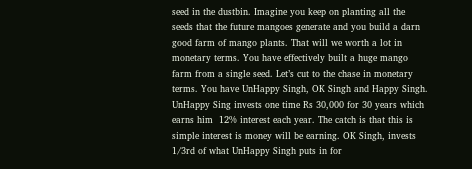seed in the dustbin. Imagine you keep on planting all the seeds that the future mangoes generate and you build a darn good farm of mango plants. That will we worth a lot in monetary terms. You have effectively built a huge mango farm from a single seed. Let’s cut to the chase in monetary terms. You have UnHappy Singh, OK Singh and Happy Singh. UnHappy Sing invests one time Rs 30,000 for 30 years which earns him  12% interest each year. The catch is that this is simple interest is money will be earning. OK Singh, invests 1/3rd of what UnHappy Singh puts in for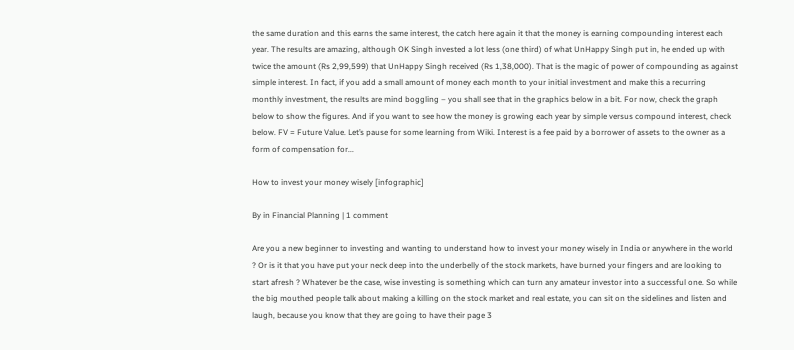the same duration and this earns the same interest, the catch here again it that the money is earning compounding interest each year. The results are amazing, although OK Singh invested a lot less (one third) of what UnHappy Singh put in, he ended up with twice the amount (Rs 2,99,599) that UnHappy Singh received (Rs 1,38,000). That is the magic of power of compounding as against simple interest. In fact, if you add a small amount of money each month to your initial investment and make this a recurring monthly investment, the results are mind boggling – you shall see that in the graphics below in a bit. For now, check the graph below to show the figures. And if you want to see how the money is growing each year by simple versus compound interest, check below. FV = Future Value. Let’s pause for some learning from Wiki. Interest is a fee paid by a borrower of assets to the owner as a form of compensation for...

How to invest your money wisely [infographic]

By in Financial Planning | 1 comment

Are you a new beginner to investing and wanting to understand how to invest your money wisely in India or anywhere in the world ? Or is it that you have put your neck deep into the underbelly of the stock markets, have burned your fingers and are looking to start afresh ? Whatever be the case, wise investing is something which can turn any amateur investor into a successful one. So while the big mouthed people talk about making a killing on the stock market and real estate, you can sit on the sidelines and listen and laugh, because you know that they are going to have their page 3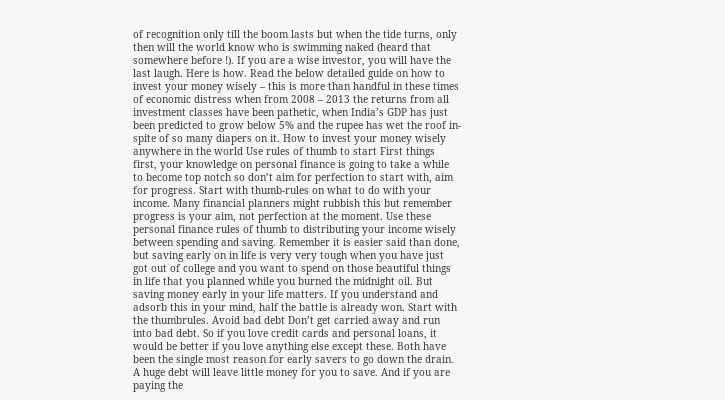of recognition only till the boom lasts but when the tide turns, only then will the world know who is swimming naked (heard that somewhere before !). If you are a wise investor, you will have the last laugh. Here is how. Read the below detailed guide on how to invest your money wisely – this is more than handful in these times of economic distress when from 2008 – 2013 the returns from all investment classes have been pathetic, when India’s GDP has just been predicted to grow below 5% and the rupee has wet the roof in-spite of so many diapers on it. How to invest your money wisely anywhere in the world Use rules of thumb to start First things first, your knowledge on personal finance is going to take a while to become top notch so don’t aim for perfection to start with, aim for progress. Start with thumb-rules on what to do with your income. Many financial planners might rubbish this but remember progress is your aim, not perfection at the moment. Use these personal finance rules of thumb to distributing your income wisely between spending and saving. Remember it is easier said than done, but saving early on in life is very very tough when you have just got out of college and you want to spend on those beautiful things in life that you planned while you burned the midnight oil. But saving money early in your life matters. If you understand and adsorb this in your mind, half the battle is already won. Start with the thumbrules. Avoid bad debt Don’t get carried away and run into bad debt. So if you love credit cards and personal loans, it would be better if you love anything else except these. Both have been the single most reason for early savers to go down the drain. A huge debt will leave little money for you to save. And if you are paying the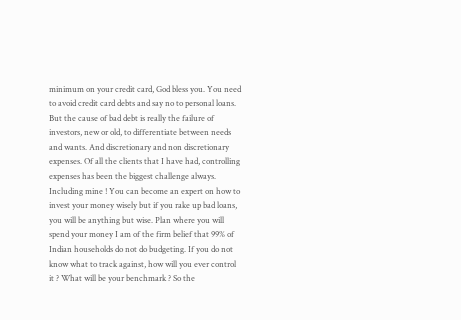minimum on your credit card, God bless you. You need to avoid credit card debts and say no to personal loans. But the cause of bad debt is really the failure of investors, new or old, to differentiate between needs and wants. And discretionary and non discretionary expenses. Of all the clients that I have had, controlling expenses has been the biggest challenge always. Including mine ! You can become an expert on how to invest your money wisely but if you rake up bad loans, you will be anything but wise. Plan where you will spend your money I am of the firm belief that 99% of Indian households do not do budgeting. If you do not know what to track against, how will you ever control it ? What will be your benchmark ? So the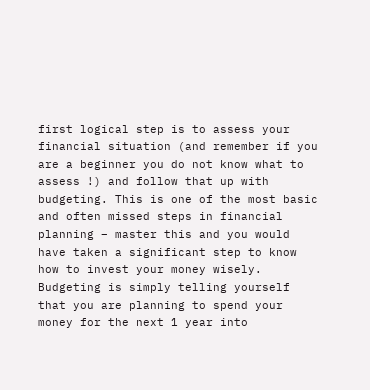first logical step is to assess your financial situation (and remember if you are a beginner you do not know what to assess !) and follow that up with budgeting. This is one of the most basic and often missed steps in financial planning – master this and you would have taken a significant step to know how to invest your money wisely. Budgeting is simply telling yourself that you are planning to spend your money for the next 1 year into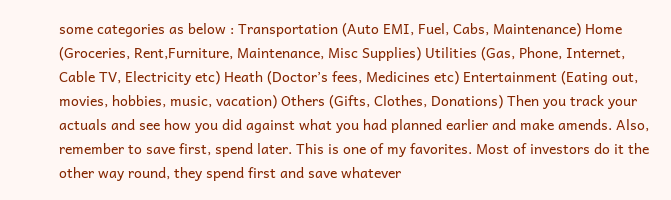some categories as below : Transportation (Auto EMI, Fuel, Cabs, Maintenance) Home (Groceries, Rent,Furniture, Maintenance, Misc Supplies) Utilities (Gas, Phone, Internet, Cable TV, Electricity etc) Heath (Doctor’s fees, Medicines etc) Entertainment (Eating out, movies, hobbies, music, vacation) Others (Gifts, Clothes, Donations) Then you track your actuals and see how you did against what you had planned earlier and make amends. Also, remember to save first, spend later. This is one of my favorites. Most of investors do it the other way round, they spend first and save whatever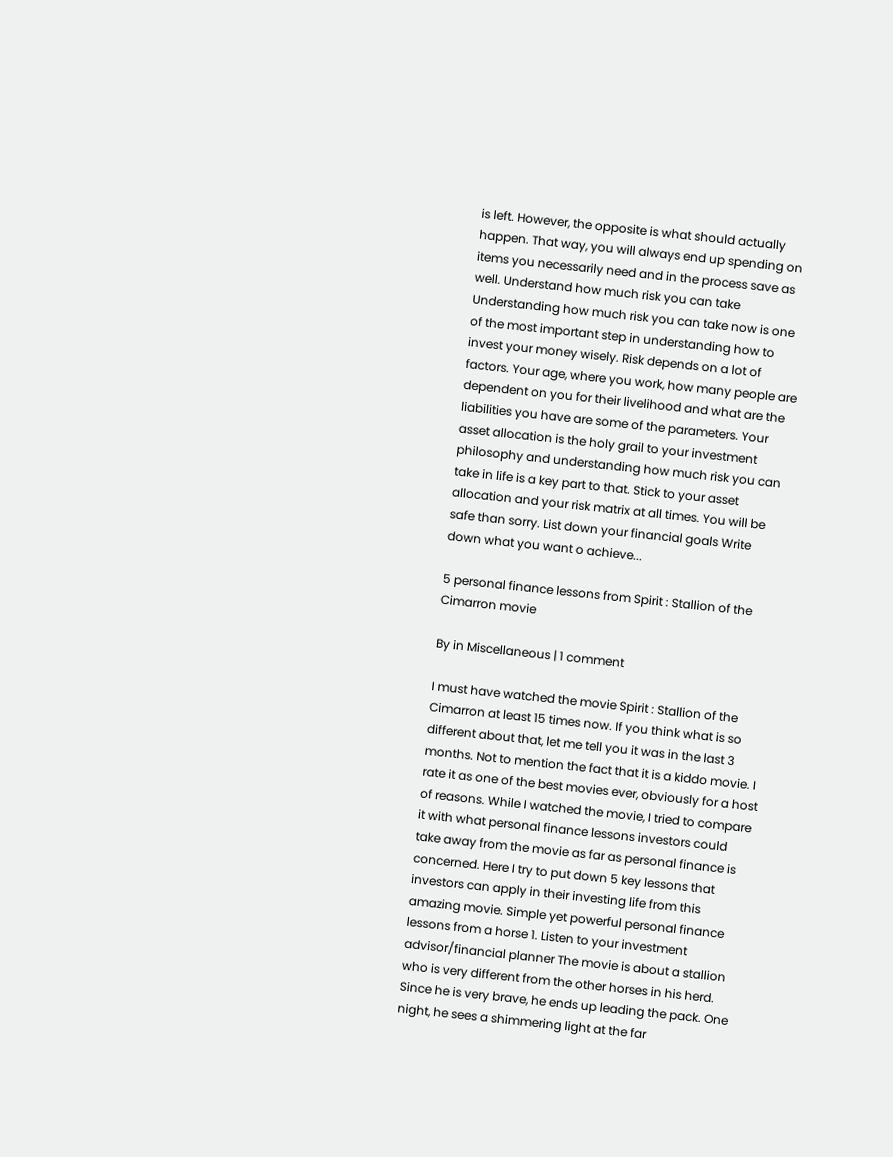is left. However, the opposite is what should actually happen. That way, you will always end up spending on items you necessarily need and in the process save as well. Understand how much risk you can take Understanding how much risk you can take now is one of the most important step in understanding how to invest your money wisely. Risk depends on a lot of factors. Your age, where you work, how many people are dependent on you for their livelihood and what are the liabilities you have are some of the parameters. Your asset allocation is the holy grail to your investment philosophy and understanding how much risk you can take in life is a key part to that. Stick to your asset allocation and your risk matrix at all times. You will be safe than sorry. List down your financial goals Write down what you want o achieve...

5 personal finance lessons from Spirit : Stallion of the Cimarron movie

By in Miscellaneous | 1 comment

I must have watched the movie Spirit : Stallion of the Cimarron at least 15 times now. If you think what is so different about that, let me tell you it was in the last 3 months. Not to mention the fact that it is a kiddo movie. I rate it as one of the best movies ever, obviously for a host of reasons. While I watched the movie, I tried to compare it with what personal finance lessons investors could take away from the movie as far as personal finance is concerned. Here I try to put down 5 key lessons that investors can apply in their investing life from this amazing movie. Simple yet powerful personal finance lessons from a horse 1. Listen to your investment advisor/financial planner The movie is about a stallion who is very different from the other horses in his herd. Since he is very brave, he ends up leading the pack. One night, he sees a shimmering light at the far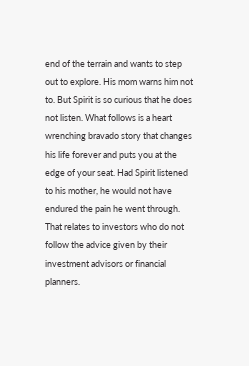end of the terrain and wants to step out to explore. His mom warns him not to. But Spirit is so curious that he does not listen. What follows is a heart wrenching bravado story that changes his life forever and puts you at the edge of your seat. Had Spirit listened to his mother, he would not have endured the pain he went through. That relates to investors who do not follow the advice given by their investment advisors or financial planners.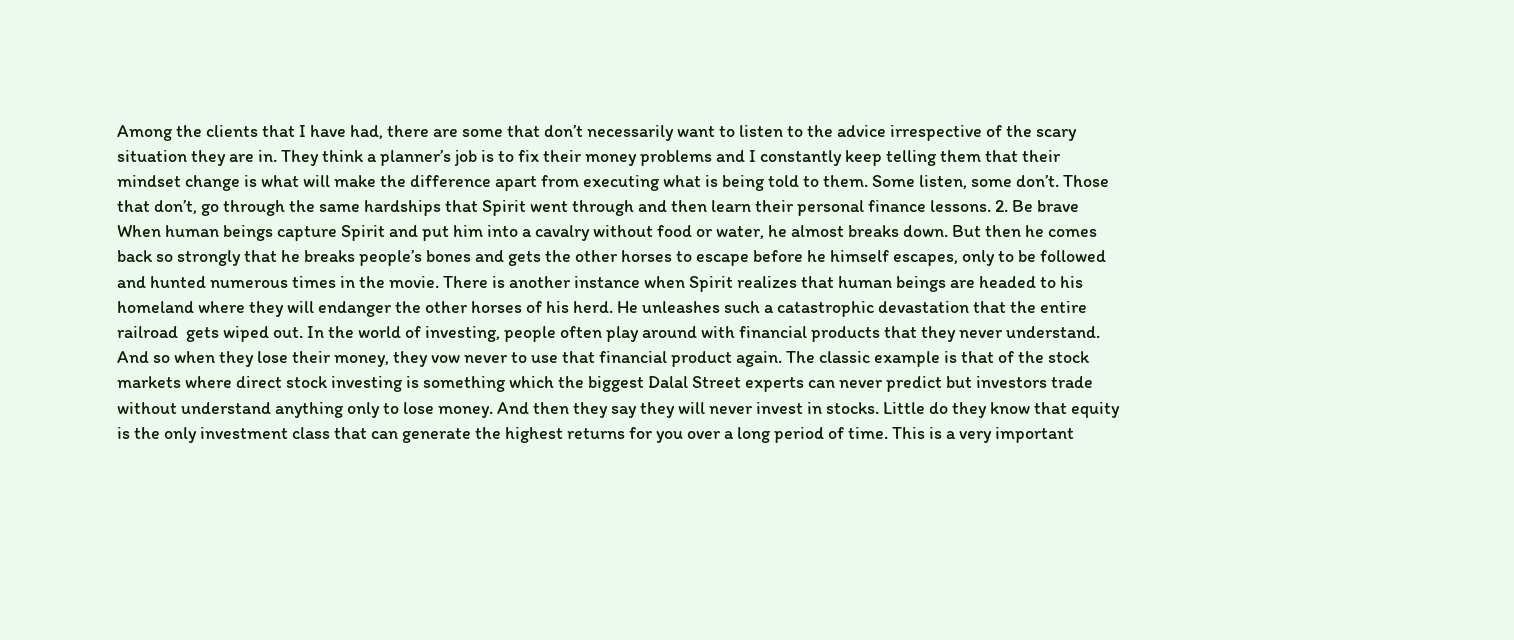Among the clients that I have had, there are some that don’t necessarily want to listen to the advice irrespective of the scary situation they are in. They think a planner’s job is to fix their money problems and I constantly keep telling them that their mindset change is what will make the difference apart from executing what is being told to them. Some listen, some don’t. Those that don’t, go through the same hardships that Spirit went through and then learn their personal finance lessons. 2. Be brave When human beings capture Spirit and put him into a cavalry without food or water, he almost breaks down. But then he comes back so strongly that he breaks people’s bones and gets the other horses to escape before he himself escapes, only to be followed and hunted numerous times in the movie. There is another instance when Spirit realizes that human beings are headed to his homeland where they will endanger the other horses of his herd. He unleashes such a catastrophic devastation that the entire railroad  gets wiped out. In the world of investing, people often play around with financial products that they never understand. And so when they lose their money, they vow never to use that financial product again. The classic example is that of the stock markets where direct stock investing is something which the biggest Dalal Street experts can never predict but investors trade without understand anything only to lose money. And then they say they will never invest in stocks. Little do they know that equity is the only investment class that can generate the highest returns for you over a long period of time. This is a very important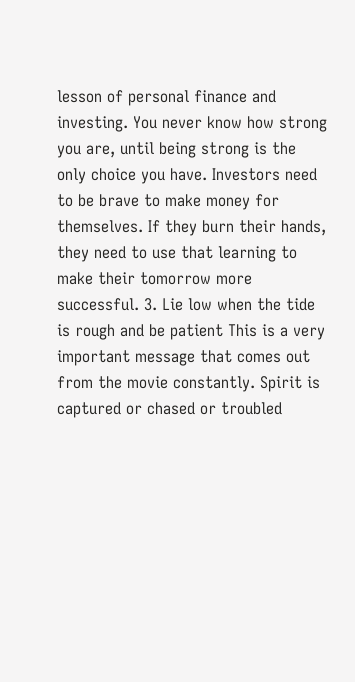lesson of personal finance and investing. You never know how strong you are, until being strong is the only choice you have. Investors need to be brave to make money for themselves. If they burn their hands, they need to use that learning to make their tomorrow more successful. 3. Lie low when the tide is rough and be patient This is a very important message that comes out from the movie constantly. Spirit is captured or chased or troubled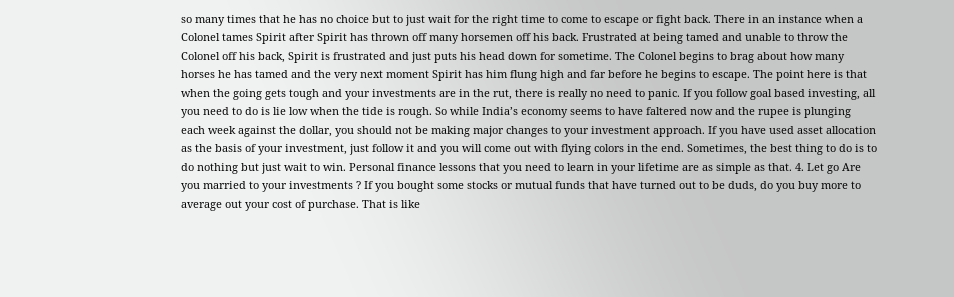so many times that he has no choice but to just wait for the right time to come to escape or fight back. There in an instance when a Colonel tames Spirit after Spirit has thrown off many horsemen off his back. Frustrated at being tamed and unable to throw the Colonel off his back, Spirit is frustrated and just puts his head down for sometime. The Colonel begins to brag about how many horses he has tamed and the very next moment Spirit has him flung high and far before he begins to escape. The point here is that when the going gets tough and your investments are in the rut, there is really no need to panic. If you follow goal based investing, all you need to do is lie low when the tide is rough. So while India’s economy seems to have faltered now and the rupee is plunging each week against the dollar, you should not be making major changes to your investment approach. If you have used asset allocation as the basis of your investment, just follow it and you will come out with flying colors in the end. Sometimes, the best thing to do is to do nothing but just wait to win. Personal finance lessons that you need to learn in your lifetime are as simple as that. 4. Let go Are you married to your investments ? If you bought some stocks or mutual funds that have turned out to be duds, do you buy more to average out your cost of purchase. That is like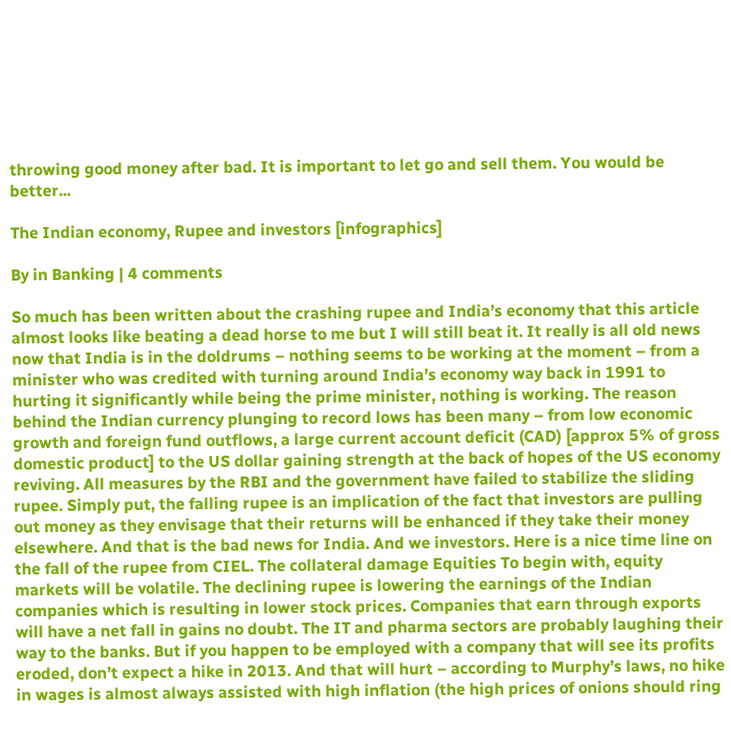throwing good money after bad. It is important to let go and sell them. You would be better...

The Indian economy, Rupee and investors [infographics]

By in Banking | 4 comments

So much has been written about the crashing rupee and India’s economy that this article almost looks like beating a dead horse to me but I will still beat it. It really is all old news now that India is in the doldrums – nothing seems to be working at the moment – from a minister who was credited with turning around India’s economy way back in 1991 to hurting it significantly while being the prime minister, nothing is working. The reason behind the Indian currency plunging to record lows has been many – from low economic growth and foreign fund outflows, a large current account deficit (CAD) [approx 5% of gross domestic product] to the US dollar gaining strength at the back of hopes of the US economy reviving. All measures by the RBI and the government have failed to stabilize the sliding rupee. Simply put, the falling rupee is an implication of the fact that investors are pulling out money as they envisage that their returns will be enhanced if they take their money elsewhere. And that is the bad news for India. And we investors. Here is a nice time line on the fall of the rupee from CIEL. The collateral damage Equities To begin with, equity markets will be volatile. The declining rupee is lowering the earnings of the Indian companies which is resulting in lower stock prices. Companies that earn through exports will have a net fall in gains no doubt. The IT and pharma sectors are probably laughing their way to the banks. But if you happen to be employed with a company that will see its profits eroded, don’t expect a hike in 2013. And that will hurt – according to Murphy’s laws, no hike in wages is almost always assisted with high inflation (the high prices of onions should ring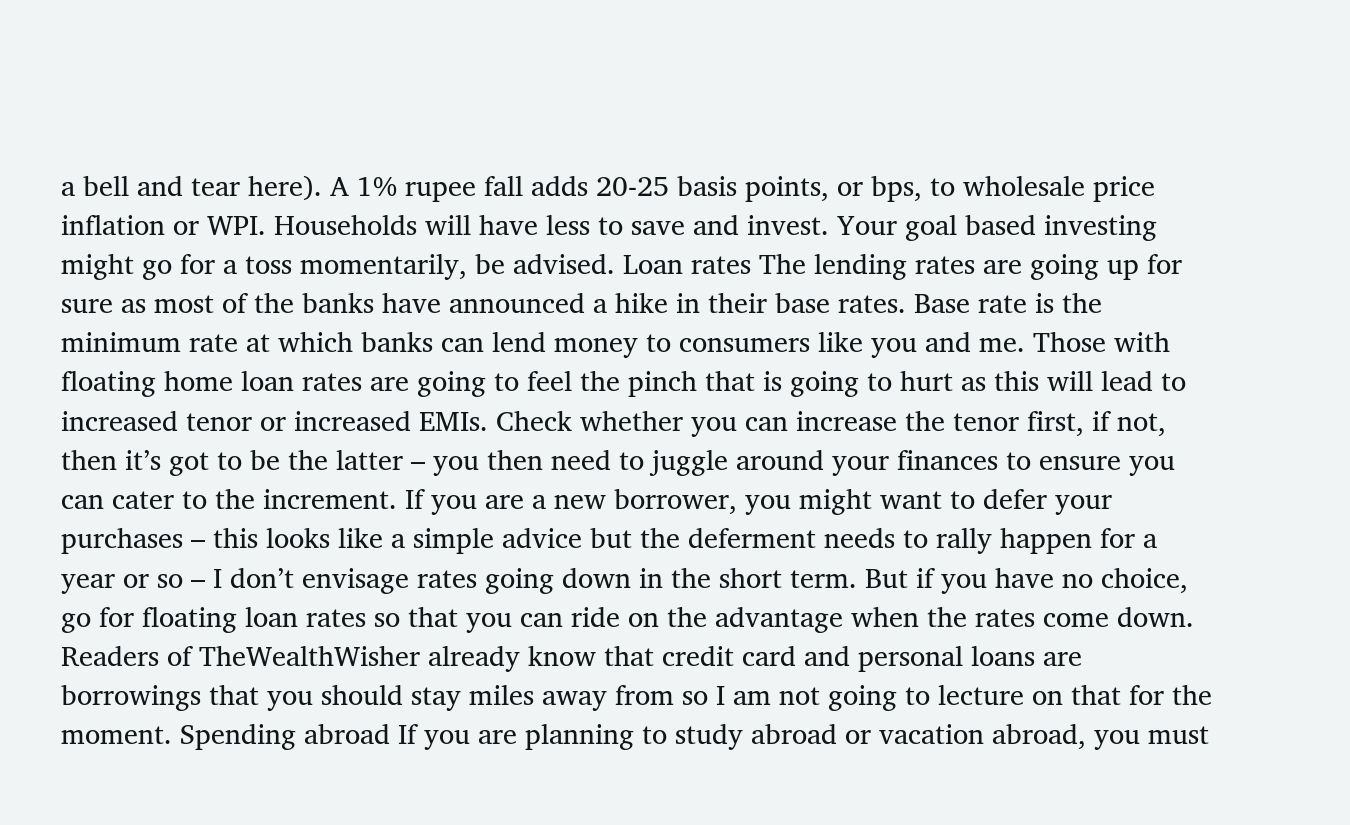a bell and tear here). A 1% rupee fall adds 20-25 basis points, or bps, to wholesale price inflation or WPI. Households will have less to save and invest. Your goal based investing might go for a toss momentarily, be advised. Loan rates The lending rates are going up for sure as most of the banks have announced a hike in their base rates. Base rate is the minimum rate at which banks can lend money to consumers like you and me. Those with floating home loan rates are going to feel the pinch that is going to hurt as this will lead to increased tenor or increased EMIs. Check whether you can increase the tenor first, if not, then it’s got to be the latter – you then need to juggle around your finances to ensure you can cater to the increment. If you are a new borrower, you might want to defer your purchases – this looks like a simple advice but the deferment needs to rally happen for a year or so – I don’t envisage rates going down in the short term. But if you have no choice, go for floating loan rates so that you can ride on the advantage when the rates come down. Readers of TheWealthWisher already know that credit card and personal loans are borrowings that you should stay miles away from so I am not going to lecture on that for the moment. Spending abroad If you are planning to study abroad or vacation abroad, you must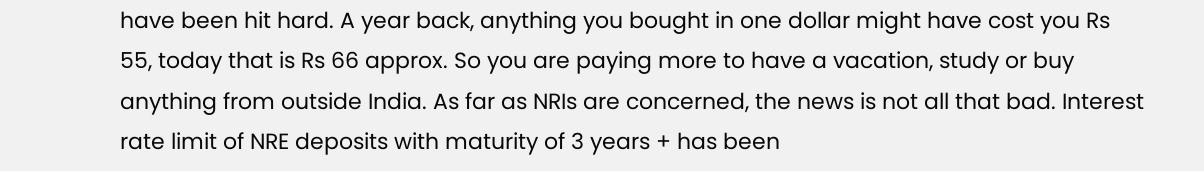have been hit hard. A year back, anything you bought in one dollar might have cost you Rs 55, today that is Rs 66 approx. So you are paying more to have a vacation, study or buy anything from outside India. As far as NRIs are concerned, the news is not all that bad. Interest rate limit of NRE deposits with maturity of 3 years + has been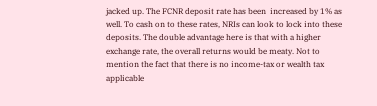jacked up. The FCNR deposit rate has been  increased by 1% as well. To cash on to these rates, NRIs can look to lock into these deposits. The double advantage here is that with a higher exchange rate, the overall returns would be meaty. Not to mention the fact that there is no income-tax or wealth tax applicable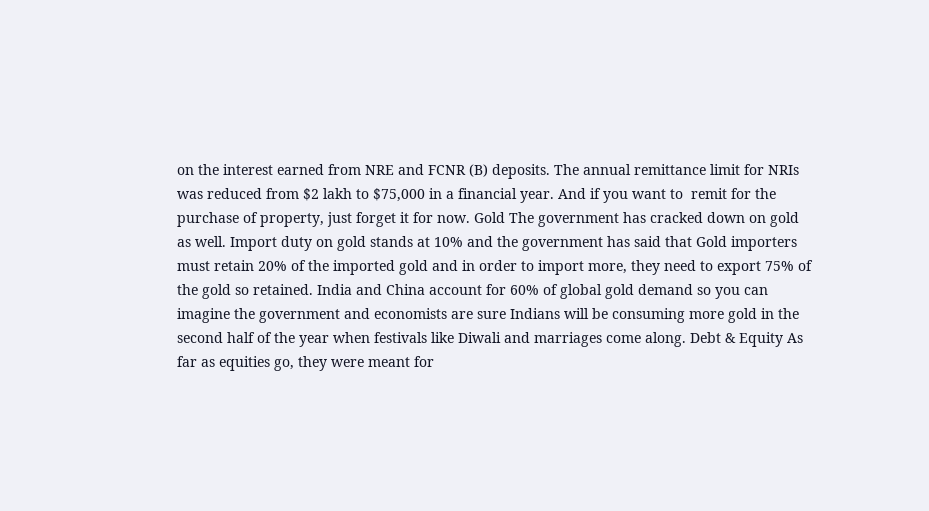on the interest earned from NRE and FCNR (B) deposits. The annual remittance limit for NRIs was reduced from $2 lakh to $75,000 in a financial year. And if you want to  remit for the purchase of property, just forget it for now. Gold The government has cracked down on gold as well. Import duty on gold stands at 10% and the government has said that Gold importers must retain 20% of the imported gold and in order to import more, they need to export 75% of the gold so retained. India and China account for 60% of global gold demand so you can imagine the government and economists are sure Indians will be consuming more gold in the second half of the year when festivals like Diwali and marriages come along. Debt & Equity As far as equities go, they were meant for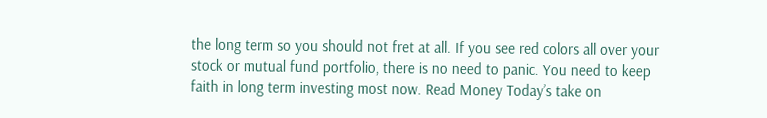the long term so you should not fret at all. If you see red colors all over your stock or mutual fund portfolio, there is no need to panic. You need to keep faith in long term investing most now. Read Money Today’s take on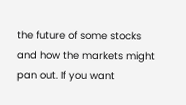the future of some stocks and how the markets might pan out. If you want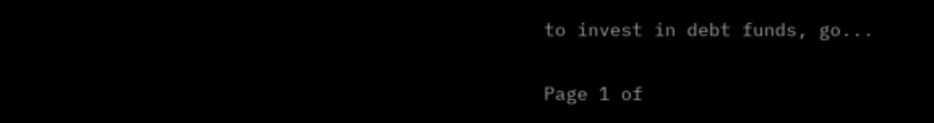to invest in debt funds, go...

Page 1 of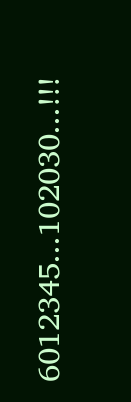6012345...102030...!!!